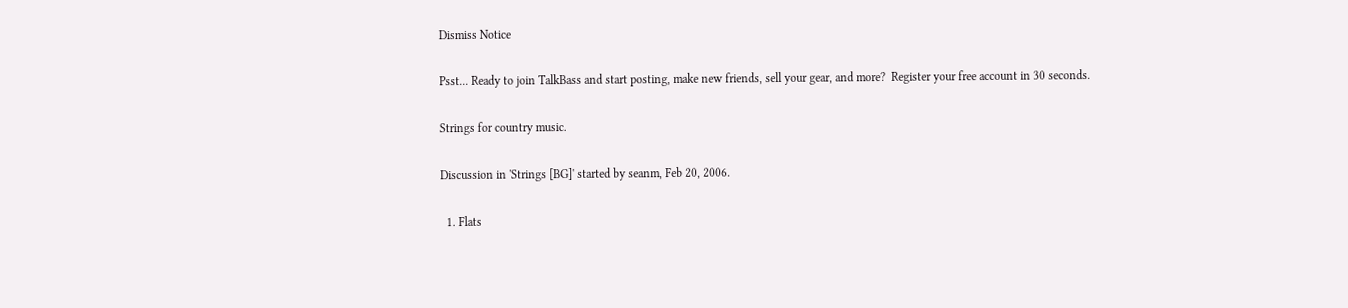Dismiss Notice

Psst... Ready to join TalkBass and start posting, make new friends, sell your gear, and more?  Register your free account in 30 seconds.

Strings for country music.

Discussion in 'Strings [BG]' started by seanm, Feb 20, 2006.

  1. Flats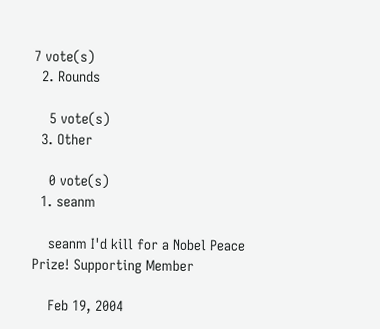7 vote(s)
  2. Rounds

    5 vote(s)
  3. Other

    0 vote(s)
  1. seanm

    seanm I'd kill for a Nobel Peace Prize! Supporting Member

    Feb 19, 2004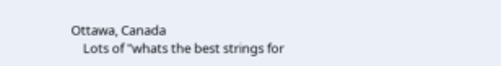Ottawa, Canada
    Lots of "whats the best strings for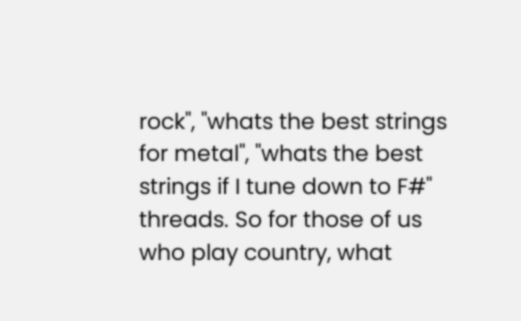rock", "whats the best strings for metal", "whats the best strings if I tune down to F#" threads. So for those of us who play country, what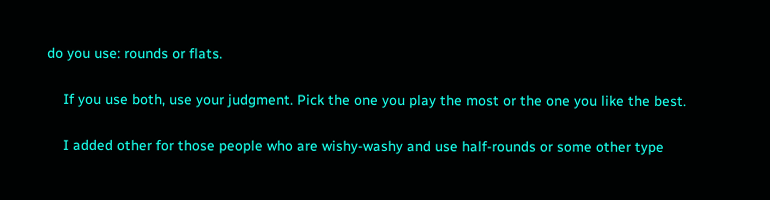do you use: rounds or flats.

    If you use both, use your judgment. Pick the one you play the most or the one you like the best.

    I added other for those people who are wishy-washy and use half-rounds or some other type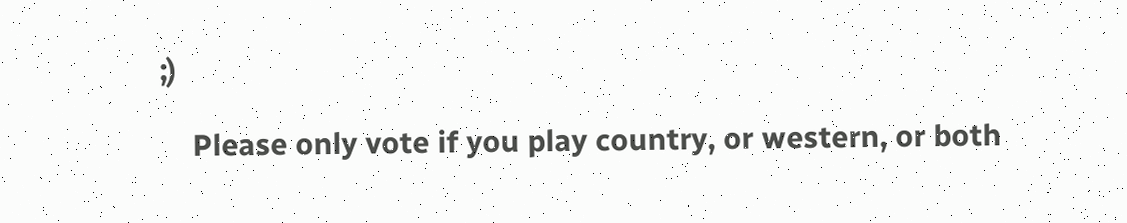;)

    Please only vote if you play country, or western, or both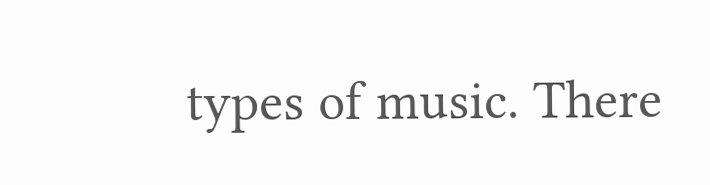types of music. There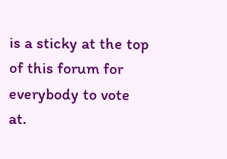is a sticky at the top of this forum for everybody to vote at.